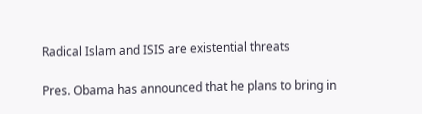Radical Islam and ISIS are existential threats

Pres. Obama has announced that he plans to bring in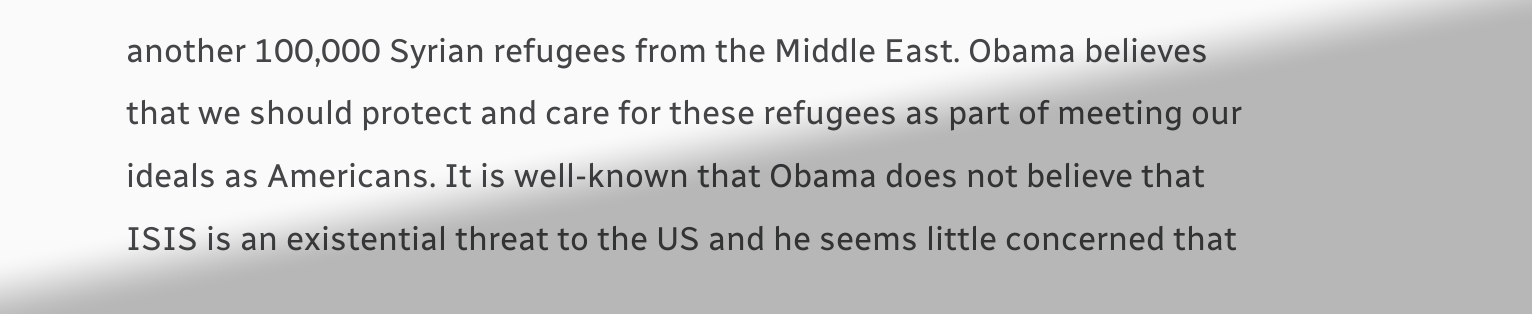another 100,000 Syrian refugees from the Middle East. Obama believes that we should protect and care for these refugees as part of meeting our ideals as Americans. It is well-known that Obama does not believe that ISIS is an existential threat to the US and he seems little concerned that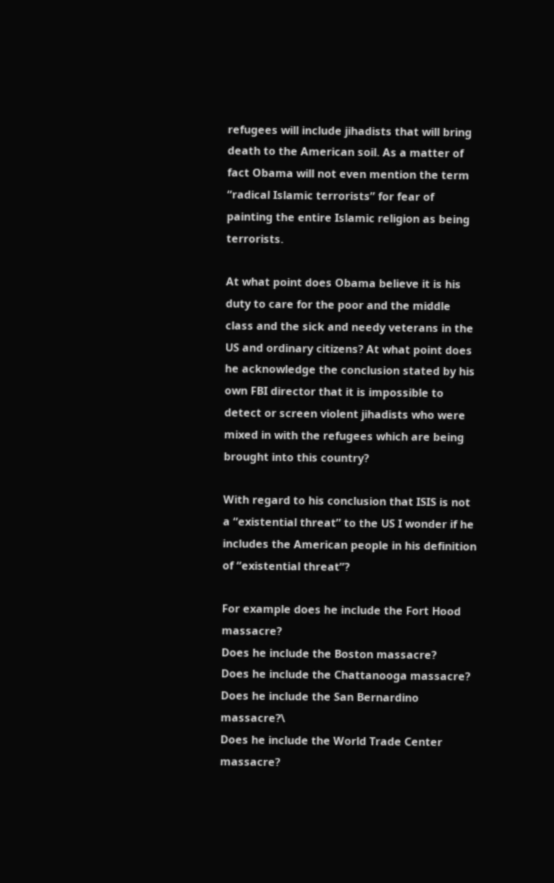refugees will include jihadists that will bring death to the American soil. As a matter of fact Obama will not even mention the term “radical Islamic terrorists” for fear of painting the entire Islamic religion as being terrorists.

At what point does Obama believe it is his duty to care for the poor and the middle class and the sick and needy veterans in the US and ordinary citizens? At what point does he acknowledge the conclusion stated by his own FBI director that it is impossible to detect or screen violent jihadists who were mixed in with the refugees which are being brought into this country?

With regard to his conclusion that ISIS is not a “existential threat” to the US I wonder if he includes the American people in his definition of “existential threat”?

For example does he include the Fort Hood massacre?
Does he include the Boston massacre?
Does he include the Chattanooga massacre?
Does he include the San Bernardino massacre?\
Does he include the World Trade Center massacre?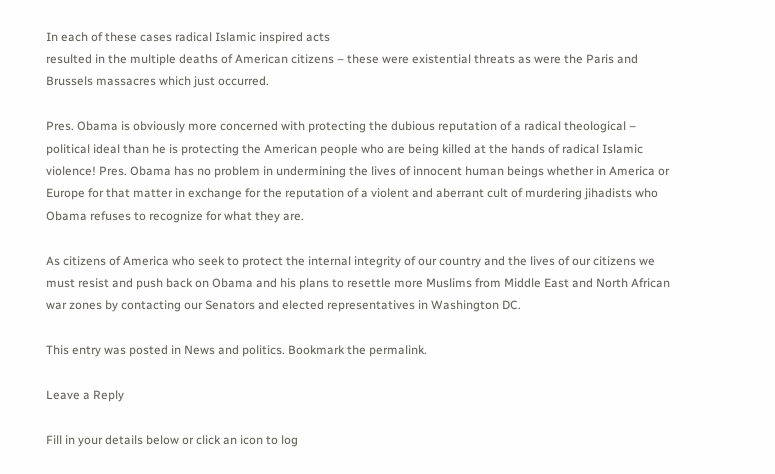In each of these cases radical Islamic inspired acts
resulted in the multiple deaths of American citizens – these were existential threats as were the Paris and Brussels massacres which just occurred.

Pres. Obama is obviously more concerned with protecting the dubious reputation of a radical theological – political ideal than he is protecting the American people who are being killed at the hands of radical Islamic violence! Pres. Obama has no problem in undermining the lives of innocent human beings whether in America or Europe for that matter in exchange for the reputation of a violent and aberrant cult of murdering jihadists who Obama refuses to recognize for what they are.

As citizens of America who seek to protect the internal integrity of our country and the lives of our citizens we must resist and push back on Obama and his plans to resettle more Muslims from Middle East and North African war zones by contacting our Senators and elected representatives in Washington DC.

This entry was posted in News and politics. Bookmark the permalink.

Leave a Reply

Fill in your details below or click an icon to log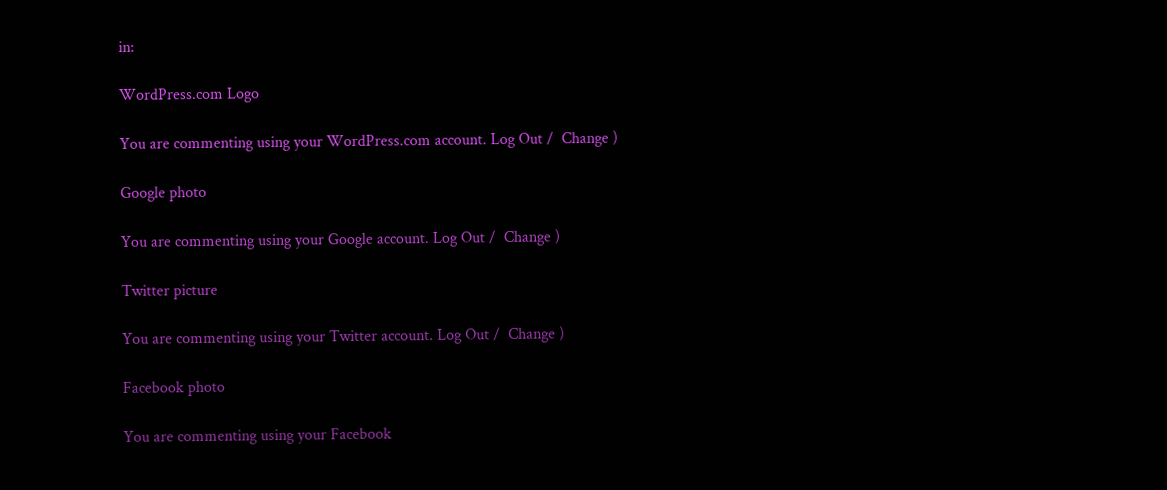in:

WordPress.com Logo

You are commenting using your WordPress.com account. Log Out /  Change )

Google photo

You are commenting using your Google account. Log Out /  Change )

Twitter picture

You are commenting using your Twitter account. Log Out /  Change )

Facebook photo

You are commenting using your Facebook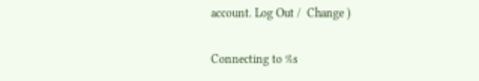account. Log Out /  Change )

Connecting to %s